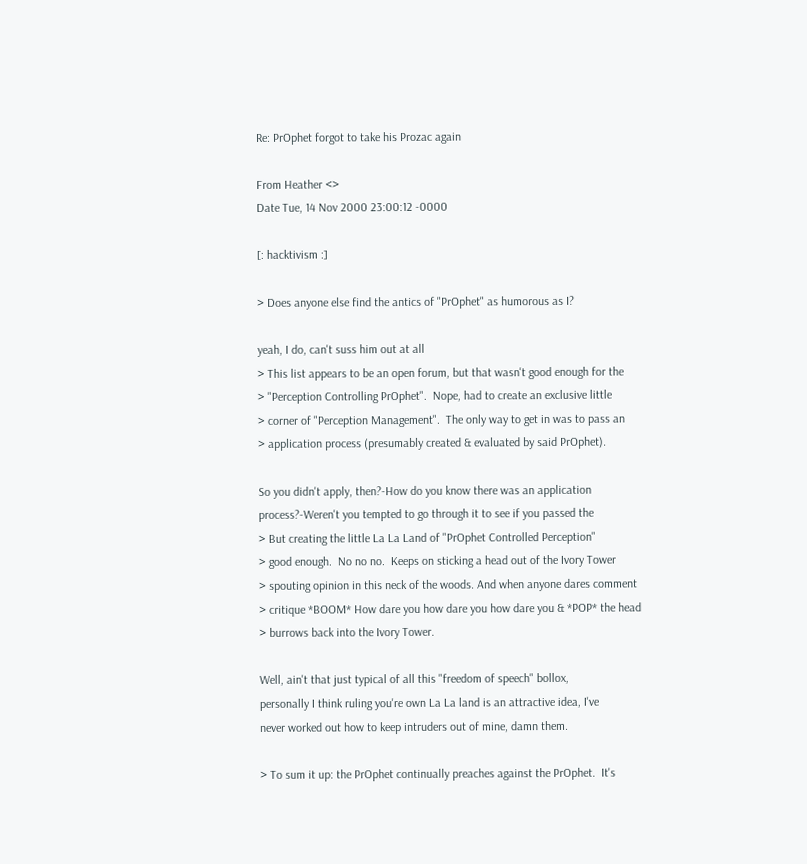Re: PrOphet forgot to take his Prozac again

From Heather <>
Date Tue, 14 Nov 2000 23:00:12 -0000

[: hacktivism :]

> Does anyone else find the antics of "PrOphet" as humorous as I?

yeah, I do, can't suss him out at all
> This list appears to be an open forum, but that wasn't good enough for the
> "Perception Controlling PrOphet".  Nope, had to create an exclusive little
> corner of "Perception Management".  The only way to get in was to pass an
> application process (presumably created & evaluated by said PrOphet).

So you didn't apply, then?-How do you know there was an application
process?-Weren't you tempted to go through it to see if you passed the
> But creating the little La La Land of "PrOphet Controlled Perception"
> good enough.  No no no.  Keeps on sticking a head out of the Ivory Tower
> spouting opinion in this neck of the woods. And when anyone dares comment
> critique *BOOM* How dare you how dare you how dare you & *POP* the head
> burrows back into the Ivory Tower.

Well, ain't that just typical of all this "freedom of speech" bollox,
personally I think ruling you're own La La land is an attractive idea, I've
never worked out how to keep intruders out of mine, damn them.

> To sum it up: the PrOphet continually preaches against the PrOphet.  It's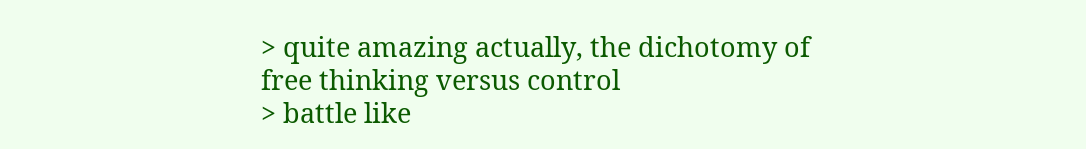> quite amazing actually, the dichotomy of free thinking versus control
> battle like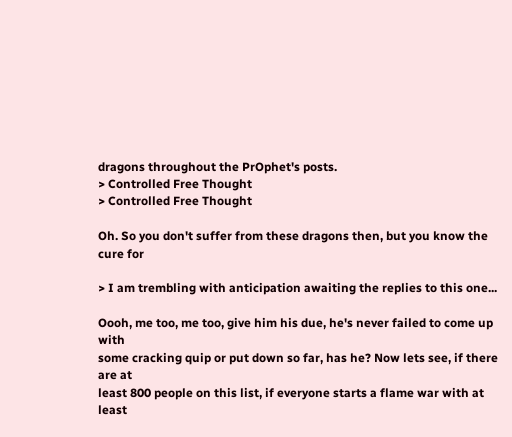dragons throughout the PrOphet's posts.
> Controlled Free Thought
> Controlled Free Thought

Oh. So you don't suffer from these dragons then, but you know the cure for

> I am trembling with anticipation awaiting the replies to this one...

Oooh, me too, me too, give him his due, he's never failed to come up with
some cracking quip or put down so far, has he? Now lets see, if there are at
least 800 people on this list, if everyone starts a flame war with at least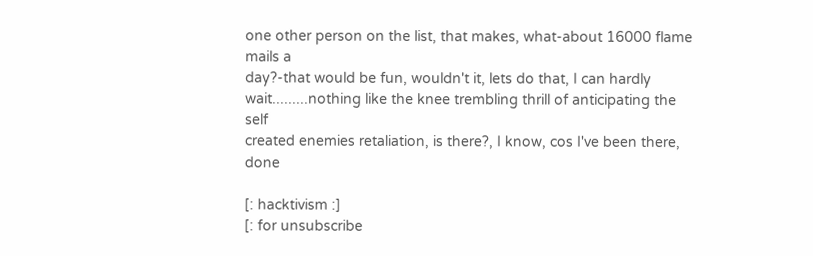one other person on the list, that makes, what-about 16000 flame mails a
day?-that would be fun, wouldn't it, lets do that, I can hardly
wait.........nothing like the knee trembling thrill of anticipating the self
created enemies retaliation, is there?, I know, cos I've been there, done

[: hacktivism :]
[: for unsubscribe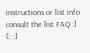instructions or list info consult the list FAQ :]
[: :]